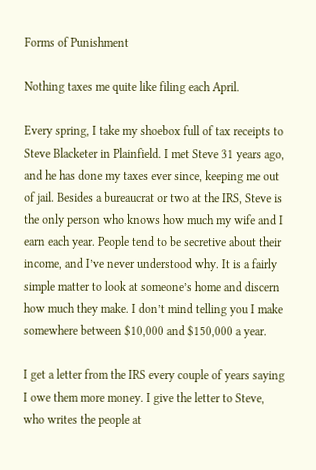Forms of Punishment

Nothing taxes me quite like filing each April.

Every spring, I take my shoebox full of tax receipts to Steve Blacketer in Plainfield. I met Steve 31 years ago, and he has done my taxes ever since, keeping me out of jail. Besides a bureaucrat or two at the IRS, Steve is the only person who knows how much my wife and I earn each year. People tend to be secretive about their income, and I’ve never understood why. It is a fairly simple matter to look at someone’s home and discern how much they make. I don’t mind telling you I make somewhere between $10,000 and $150,000 a year.

I get a letter from the IRS every couple of years saying I owe them more money. I give the letter to Steve, who writes the people at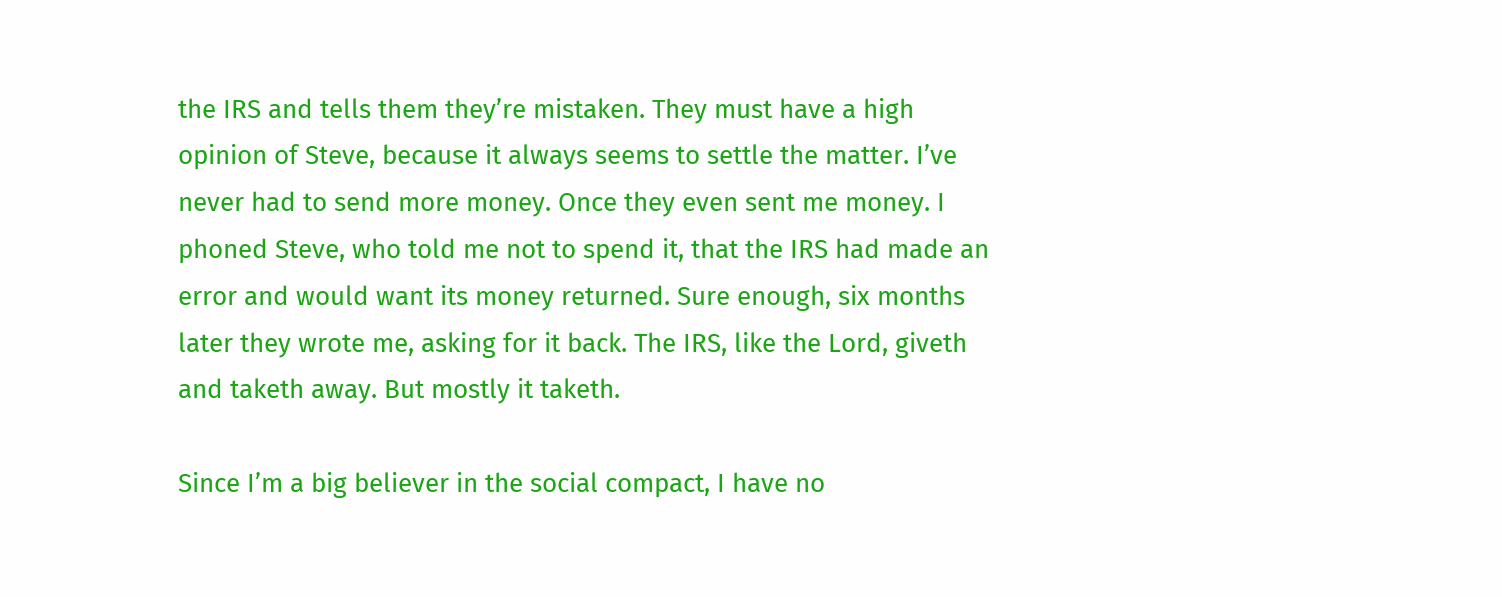the IRS and tells them they’re mistaken. They must have a high opinion of Steve, because it always seems to settle the matter. I’ve never had to send more money. Once they even sent me money. I phoned Steve, who told me not to spend it, that the IRS had made an error and would want its money returned. Sure enough, six months later they wrote me, asking for it back. The IRS, like the Lord, giveth and taketh away. But mostly it taketh.

Since I’m a big believer in the social compact, I have no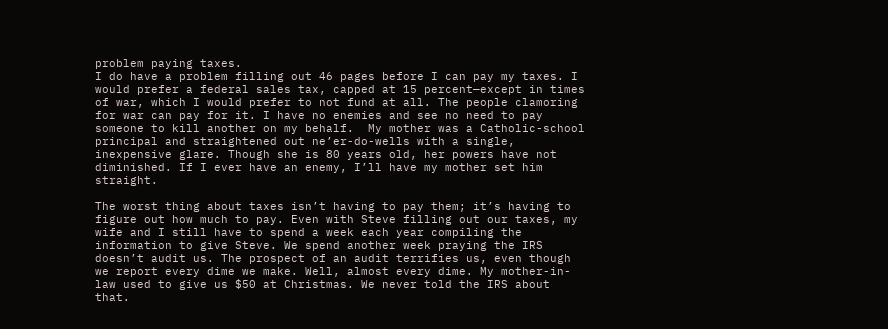problem paying taxes.
I do have a problem filling out 46 pages before I can pay my taxes. I would prefer a federal sales tax, capped at 15 percent—except in times of war, which I would prefer to not fund at all. The people clamoring for war can pay for it. I have no enemies and see no need to pay someone to kill another on my behalf.  My mother was a Catholic-school principal and straightened out ne’er-do-wells with a single, inexpensive glare. Though she is 80 years old, her powers have not diminished. If I ever have an enemy, I’ll have my mother set him straight.

The worst thing about taxes isn’t having to pay them; it’s having to figure out how much to pay. Even with Steve filling out our taxes, my wife and I still have to spend a week each year compiling the information to give Steve. We spend another week praying the IRS doesn’t audit us. The prospect of an audit terrifies us, even though we report every dime we make. Well, almost every dime. My mother-in-law used to give us $50 at Christmas. We never told the IRS about that.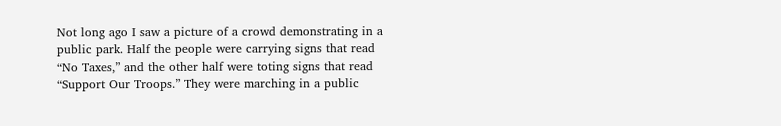Not long ago I saw a picture of a crowd demonstrating in a public park. Half the people were carrying signs that read “No Taxes,” and the other half were toting signs that read “Support Our Troops.” They were marching in a public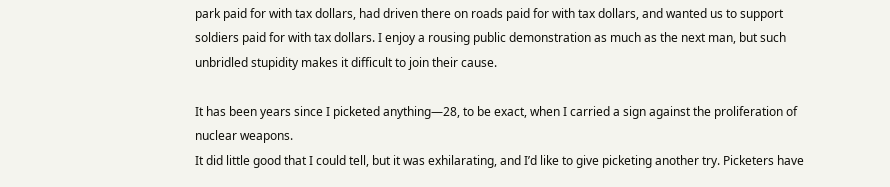park paid for with tax dollars, had driven there on roads paid for with tax dollars, and wanted us to support soldiers paid for with tax dollars. I enjoy a rousing public demonstration as much as the next man, but such unbridled stupidity makes it difficult to join their cause.

It has been years since I picketed anything—28, to be exact, when I carried a sign against the proliferation of nuclear weapons.
It did little good that I could tell, but it was exhilarating, and I’d like to give picketing another try. Picketers have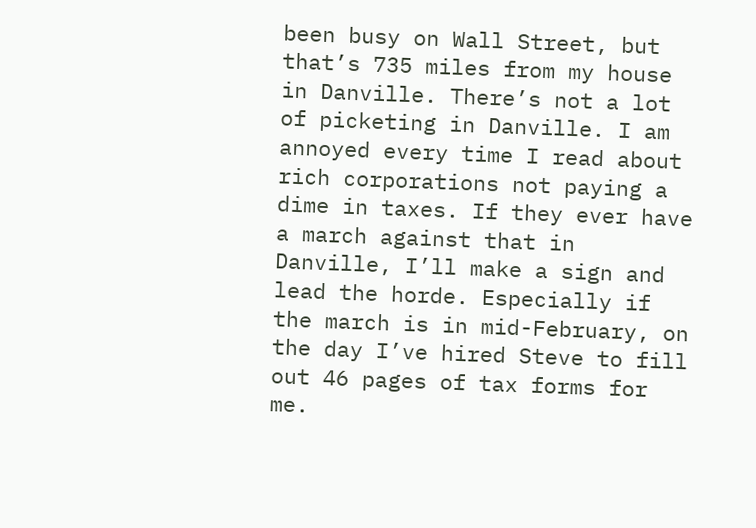been busy on Wall Street, but that’s 735 miles from my house in Danville. There’s not a lot of picketing in Danville. I am annoyed every time I read about rich corporations not paying a dime in taxes. If they ever have a march against that in Danville, I’ll make a sign and lead the horde. Especially if the march is in mid-February, on the day I’ve hired Steve to fill out 46 pages of tax forms for me.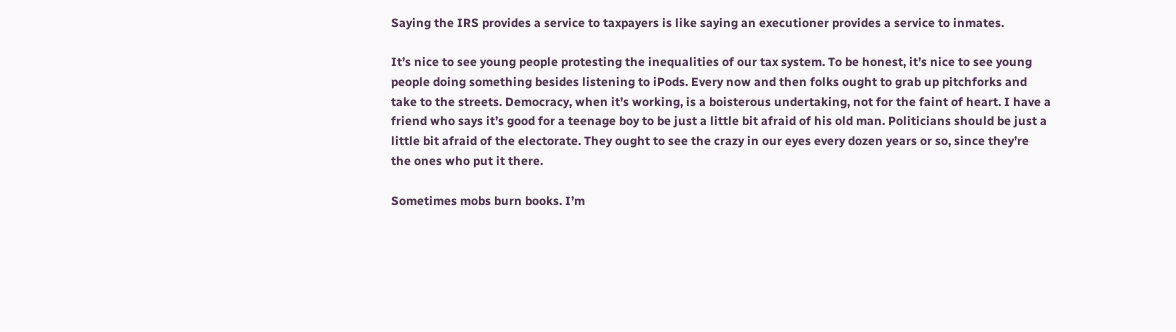Saying the IRS provides a service to taxpayers is like saying an executioner provides a service to inmates.

It’s nice to see young people protesting the inequalities of our tax system. To be honest, it’s nice to see young people doing something besides listening to iPods. Every now and then folks ought to grab up pitchforks and take to the streets. Democracy, when it’s working, is a boisterous undertaking, not for the faint of heart. I have a friend who says it’s good for a teenage boy to be just a little bit afraid of his old man. Politicians should be just a little bit afraid of the electorate. They ought to see the crazy in our eyes every dozen years or so, since they’re the ones who put it there.

Sometimes mobs burn books. I’m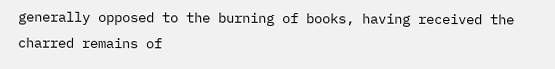generally opposed to the burning of books, having received the charred remains of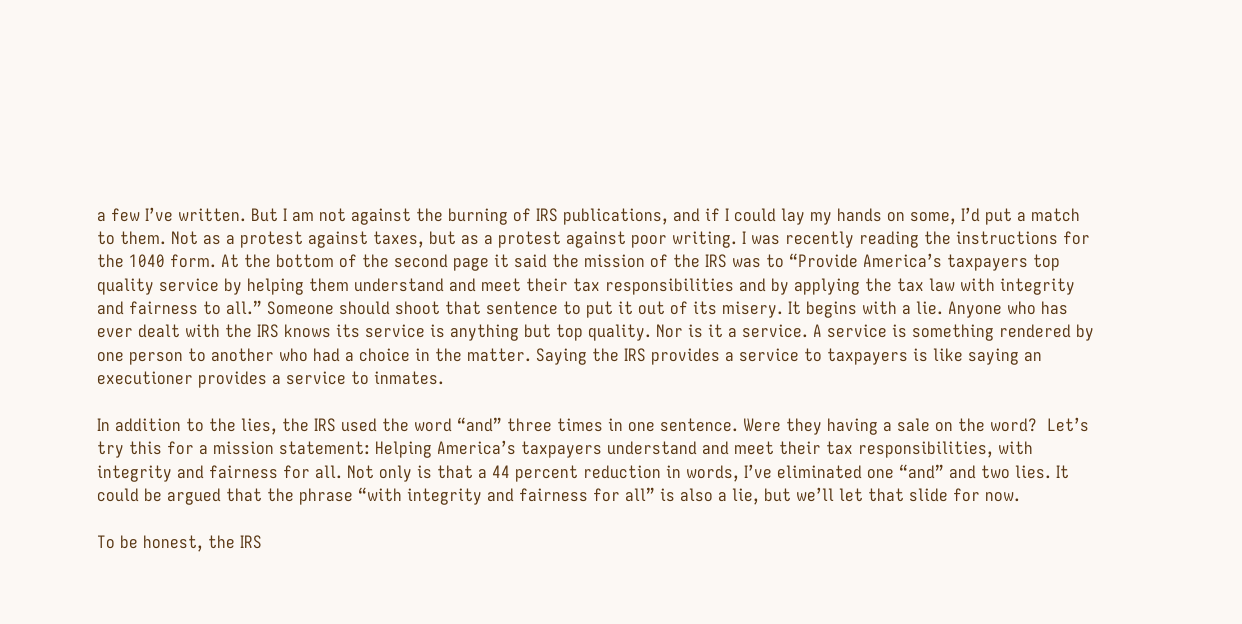a few I’ve written. But I am not against the burning of IRS publications, and if I could lay my hands on some, I’d put a match to them. Not as a protest against taxes, but as a protest against poor writing. I was recently reading the instructions for the 1040 form. At the bottom of the second page it said the mission of the IRS was to “Provide America’s taxpayers top quality service by helping them understand and meet their tax responsibilities and by applying the tax law with integrity and fairness to all.” Someone should shoot that sentence to put it out of its misery. It begins with a lie. Anyone who has ever dealt with the IRS knows its service is anything but top quality. Nor is it a service. A service is something rendered by one person to another who had a choice in the matter. Saying the IRS provides a service to taxpayers is like saying an executioner provides a service to inmates.

In addition to the lies, the IRS used the word “and” three times in one sentence. Were they having a sale on the word?  Let’s try this for a mission statement: Helping America’s taxpayers understand and meet their tax responsibilities, with integrity and fairness for all. Not only is that a 44 percent reduction in words, I’ve eliminated one “and” and two lies. It could be argued that the phrase “with integrity and fairness for all” is also a lie, but we’ll let that slide for now.

To be honest, the IRS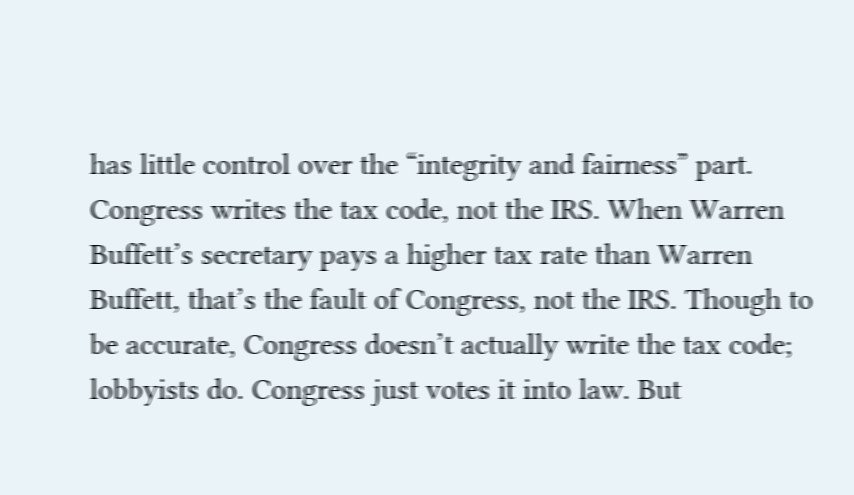has little control over the “integrity and fairness” part. Congress writes the tax code, not the IRS. When Warren Buffett’s secretary pays a higher tax rate than Warren Buffett, that’s the fault of Congress, not the IRS. Though to be accurate, Congress doesn’t actually write the tax code; lobbyists do. Congress just votes it into law. But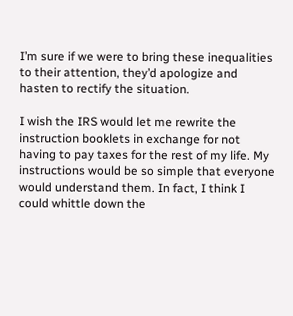I’m sure if we were to bring these inequalities to their attention, they’d apologize and hasten to rectify the situation.

I wish the IRS would let me rewrite the instruction booklets in exchange for not having to pay taxes for the rest of my life. My instructions would be so simple that everyone would understand them. In fact, I think I could whittle down the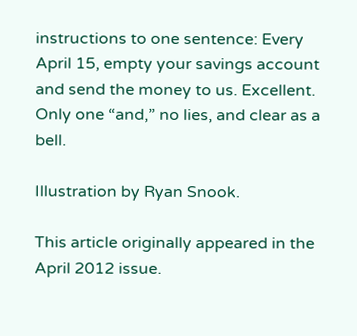instructions to one sentence: Every April 15, empty your savings account and send the money to us. Excellent. Only one “and,” no lies, and clear as a bell.

Illustration by Ryan Snook.

This article originally appeared in the April 2012 issue.